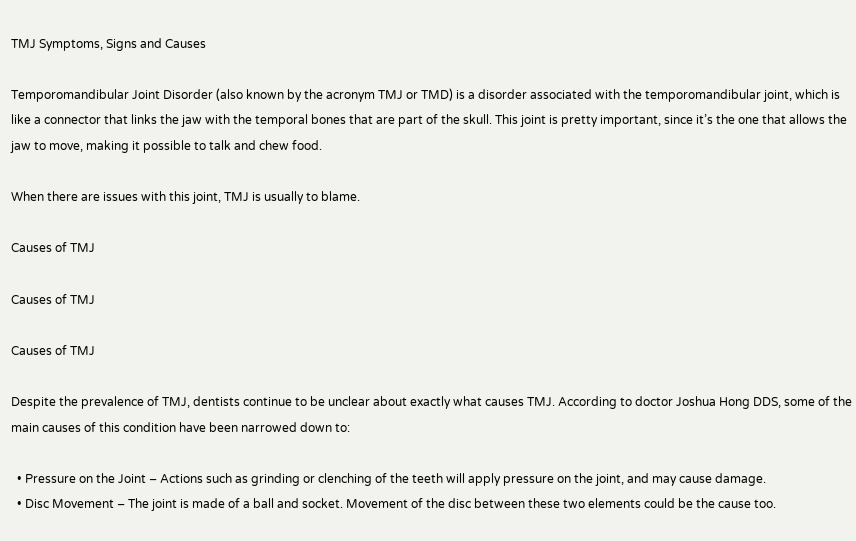TMJ Symptoms, Signs and Causes

Temporomandibular Joint Disorder (also known by the acronym TMJ or TMD) is a disorder associated with the temporomandibular joint, which is like a connector that links the jaw with the temporal bones that are part of the skull. This joint is pretty important, since it’s the one that allows the jaw to move, making it possible to talk and chew food.

When there are issues with this joint, TMJ is usually to blame.

Causes of TMJ

Causes of TMJ

Causes of TMJ

Despite the prevalence of TMJ, dentists continue to be unclear about exactly what causes TMJ. According to doctor Joshua Hong DDS, some of the main causes of this condition have been narrowed down to:

  • Pressure on the Joint – Actions such as grinding or clenching of the teeth will apply pressure on the joint, and may cause damage.
  • Disc Movement – The joint is made of a ball and socket. Movement of the disc between these two elements could be the cause too.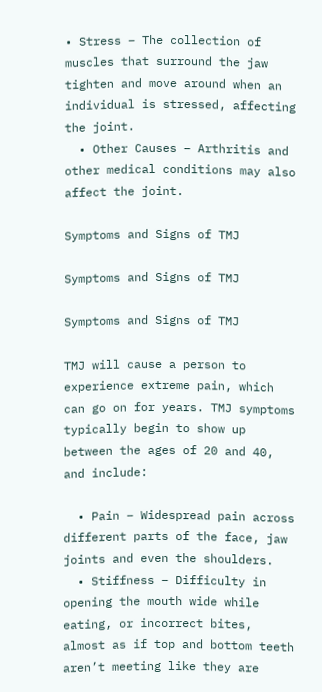• Stress – The collection of muscles that surround the jaw tighten and move around when an individual is stressed, affecting the joint.
  • Other Causes – Arthritis and other medical conditions may also affect the joint.

Symptoms and Signs of TMJ

Symptoms and Signs of TMJ

Symptoms and Signs of TMJ

TMJ will cause a person to experience extreme pain, which can go on for years. TMJ symptoms typically begin to show up between the ages of 20 and 40, and include:

  • Pain – Widespread pain across different parts of the face, jaw joints and even the shoulders.
  • Stiffness – Difficulty in opening the mouth wide while eating, or incorrect bites, almost as if top and bottom teeth aren’t meeting like they are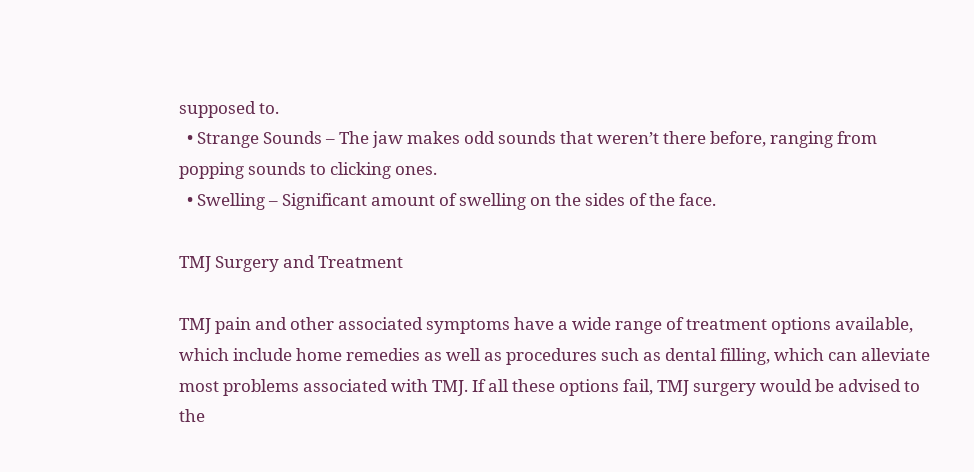supposed to.
  • Strange Sounds – The jaw makes odd sounds that weren’t there before, ranging from popping sounds to clicking ones.
  • Swelling – Significant amount of swelling on the sides of the face.

TMJ Surgery and Treatment

TMJ pain and other associated symptoms have a wide range of treatment options available, which include home remedies as well as procedures such as dental filling, which can alleviate most problems associated with TMJ. If all these options fail, TMJ surgery would be advised to the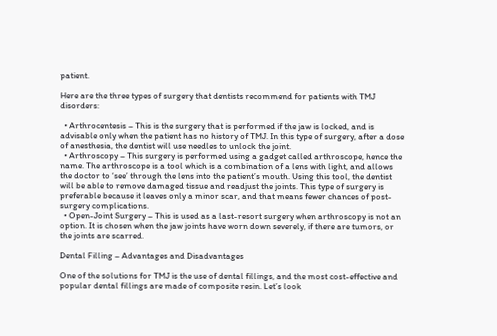patient.

Here are the three types of surgery that dentists recommend for patients with TMJ disorders:

  • Arthrocentesis – This is the surgery that is performed if the jaw is locked, and is advisable only when the patient has no history of TMJ. In this type of surgery, after a dose of anesthesia, the dentist will use needles to unlock the joint.
  • Arthroscopy – This surgery is performed using a gadget called arthroscope, hence the name. The arthroscope is a tool which is a combination of a lens with light, and allows the doctor to ‘see’ through the lens into the patient’s mouth. Using this tool, the dentist will be able to remove damaged tissue and readjust the joints. This type of surgery is preferable because it leaves only a minor scar, and that means fewer chances of post-surgery complications.
  • Open-Joint Surgery – This is used as a last-resort surgery when arthroscopy is not an option. It is chosen when the jaw joints have worn down severely, if there are tumors, or the joints are scarred.

Dental Filling – Advantages and Disadvantages

One of the solutions for TMJ is the use of dental fillings, and the most cost-effective and popular dental fillings are made of composite resin. Let’s look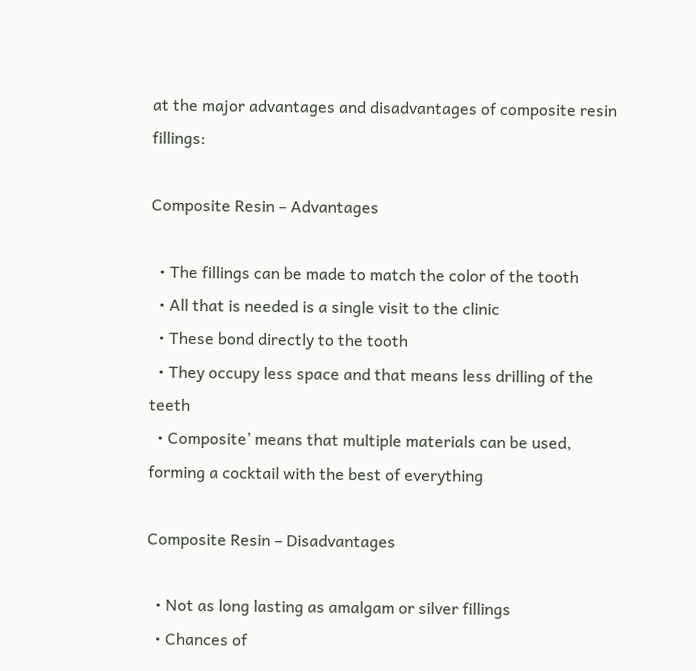at the major advantages and disadvantages of composite resin fillings:

Composite Resin – Advantages

  • The fillings can be made to match the color of the tooth
  • All that is needed is a single visit to the clinic
  • These bond directly to the tooth
  • They occupy less space and that means less drilling of the teeth
  • Composite’ means that multiple materials can be used, forming a cocktail with the best of everything

Composite Resin – Disadvantages

  • Not as long lasting as amalgam or silver fillings
  • Chances of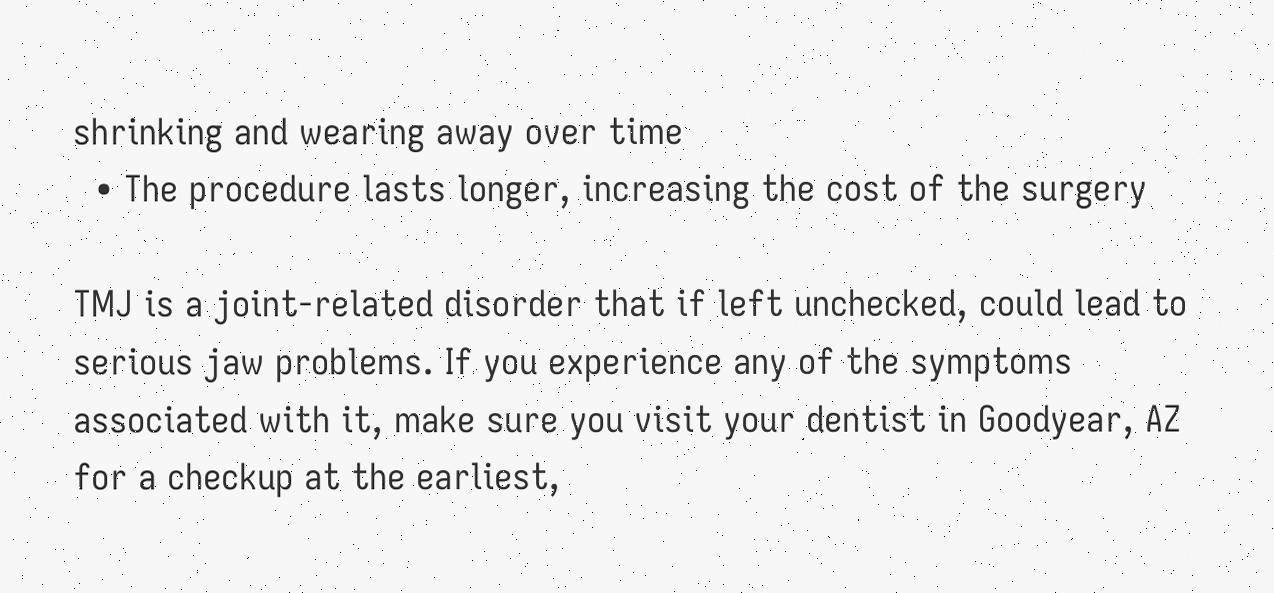shrinking and wearing away over time
  • The procedure lasts longer, increasing the cost of the surgery

TMJ is a joint-related disorder that if left unchecked, could lead to serious jaw problems. If you experience any of the symptoms associated with it, make sure you visit your dentist in Goodyear, AZ for a checkup at the earliest,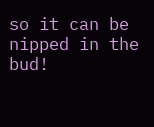so it can be nipped in the bud!